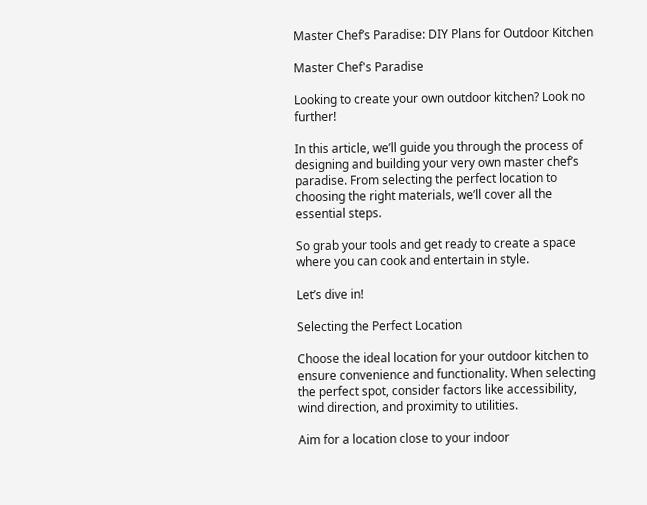Master Chef’s Paradise: DIY Plans for Outdoor Kitchen

Master Chef's Paradise

Looking to create your own outdoor kitchen? Look no further!

In this article, we’ll guide you through the process of designing and building your very own master chef’s paradise. From selecting the perfect location to choosing the right materials, we’ll cover all the essential steps.

So grab your tools and get ready to create a space where you can cook and entertain in style.

Let’s dive in!

Selecting the Perfect Location

Choose the ideal location for your outdoor kitchen to ensure convenience and functionality. When selecting the perfect spot, consider factors like accessibility, wind direction, and proximity to utilities.

Aim for a location close to your indoor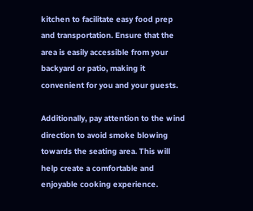kitchen to facilitate easy food prep and transportation. Ensure that the area is easily accessible from your backyard or patio, making it convenient for you and your guests.

Additionally, pay attention to the wind direction to avoid smoke blowing towards the seating area. This will help create a comfortable and enjoyable cooking experience.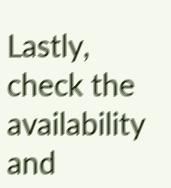Lastly, check the availability and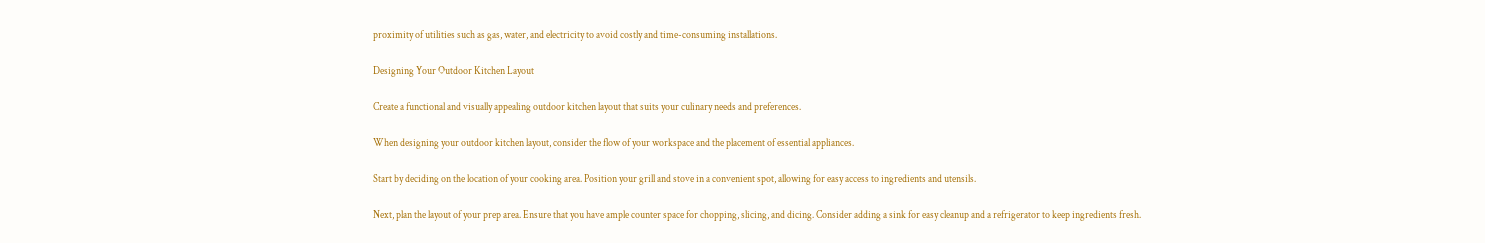proximity of utilities such as gas, water, and electricity to avoid costly and time-consuming installations.

Designing Your Outdoor Kitchen Layout

Create a functional and visually appealing outdoor kitchen layout that suits your culinary needs and preferences.

When designing your outdoor kitchen layout, consider the flow of your workspace and the placement of essential appliances.

Start by deciding on the location of your cooking area. Position your grill and stove in a convenient spot, allowing for easy access to ingredients and utensils.

Next, plan the layout of your prep area. Ensure that you have ample counter space for chopping, slicing, and dicing. Consider adding a sink for easy cleanup and a refrigerator to keep ingredients fresh.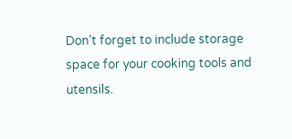Don’t forget to include storage space for your cooking tools and utensils.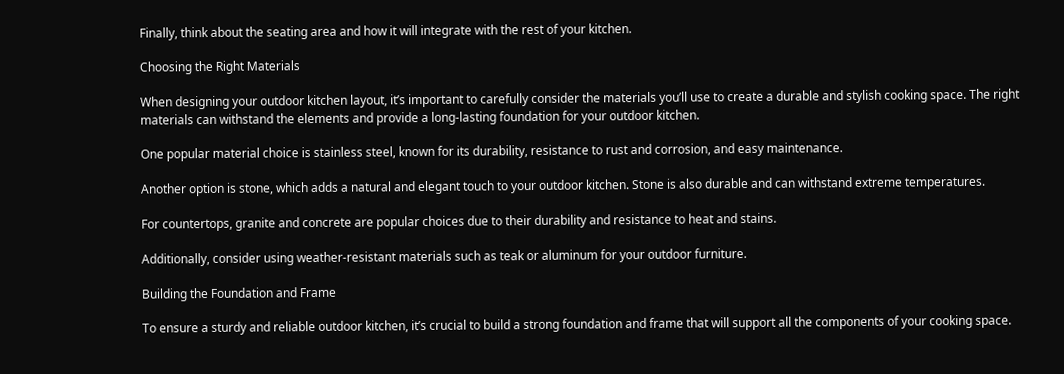Finally, think about the seating area and how it will integrate with the rest of your kitchen.

Choosing the Right Materials

When designing your outdoor kitchen layout, it’s important to carefully consider the materials you’ll use to create a durable and stylish cooking space. The right materials can withstand the elements and provide a long-lasting foundation for your outdoor kitchen.

One popular material choice is stainless steel, known for its durability, resistance to rust and corrosion, and easy maintenance.

Another option is stone, which adds a natural and elegant touch to your outdoor kitchen. Stone is also durable and can withstand extreme temperatures.

For countertops, granite and concrete are popular choices due to their durability and resistance to heat and stains.

Additionally, consider using weather-resistant materials such as teak or aluminum for your outdoor furniture.

Building the Foundation and Frame

To ensure a sturdy and reliable outdoor kitchen, it’s crucial to build a strong foundation and frame that will support all the components of your cooking space.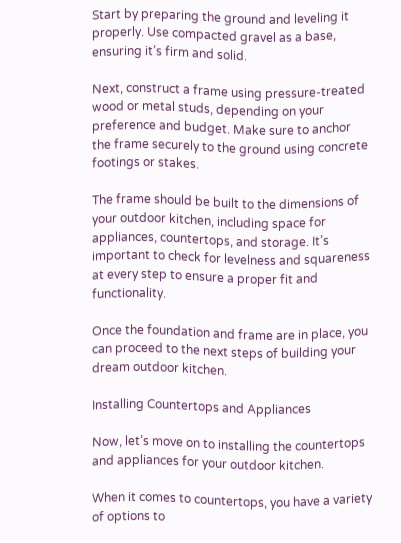Start by preparing the ground and leveling it properly. Use compacted gravel as a base, ensuring it’s firm and solid.

Next, construct a frame using pressure-treated wood or metal studs, depending on your preference and budget. Make sure to anchor the frame securely to the ground using concrete footings or stakes.

The frame should be built to the dimensions of your outdoor kitchen, including space for appliances, countertops, and storage. It’s important to check for levelness and squareness at every step to ensure a proper fit and functionality.

Once the foundation and frame are in place, you can proceed to the next steps of building your dream outdoor kitchen.

Installing Countertops and Appliances

Now, let’s move on to installing the countertops and appliances for your outdoor kitchen.

When it comes to countertops, you have a variety of options to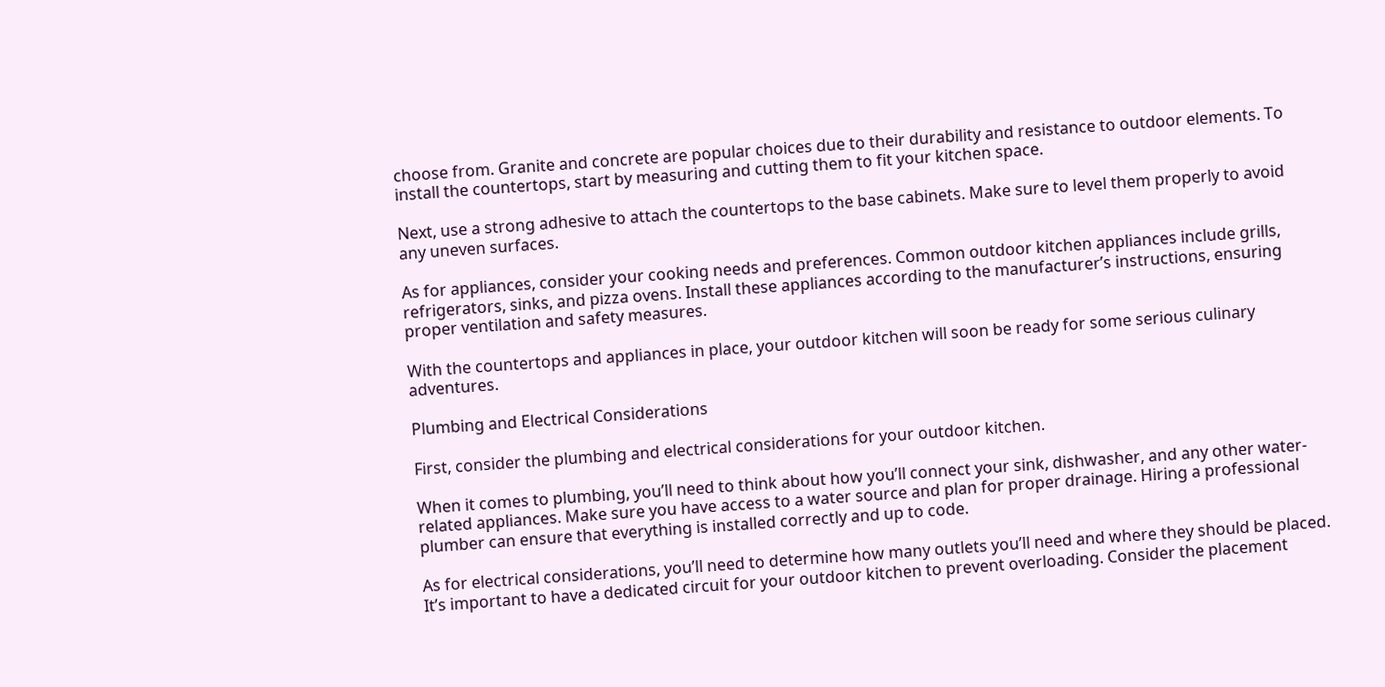choose from. Granite and concrete are popular choices due to their durability and resistance to outdoor elements. To install the countertops, start by measuring and cutting them to fit your kitchen space.

Next, use a strong adhesive to attach the countertops to the base cabinets. Make sure to level them properly to avoid any uneven surfaces.

As for appliances, consider your cooking needs and preferences. Common outdoor kitchen appliances include grills, refrigerators, sinks, and pizza ovens. Install these appliances according to the manufacturer’s instructions, ensuring proper ventilation and safety measures.

With the countertops and appliances in place, your outdoor kitchen will soon be ready for some serious culinary adventures.

Plumbing and Electrical Considerations

First, consider the plumbing and electrical considerations for your outdoor kitchen.

When it comes to plumbing, you’ll need to think about how you’ll connect your sink, dishwasher, and any other water-related appliances. Make sure you have access to a water source and plan for proper drainage. Hiring a professional plumber can ensure that everything is installed correctly and up to code.

As for electrical considerations, you’ll need to determine how many outlets you’ll need and where they should be placed. It’s important to have a dedicated circuit for your outdoor kitchen to prevent overloading. Consider the placement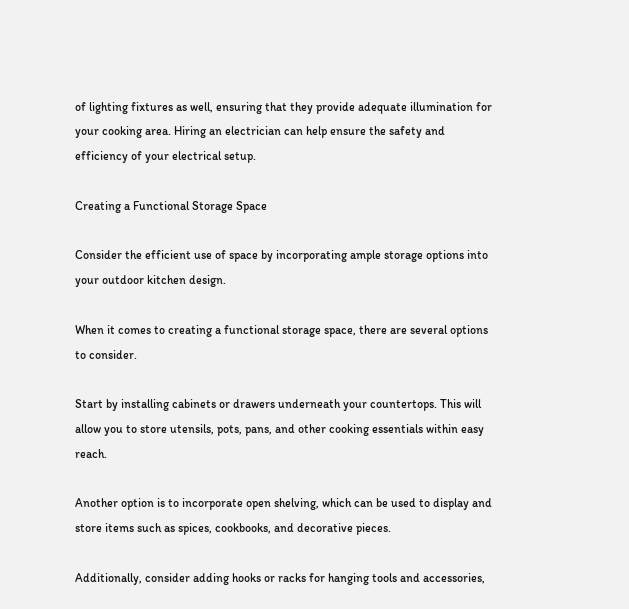of lighting fixtures as well, ensuring that they provide adequate illumination for your cooking area. Hiring an electrician can help ensure the safety and efficiency of your electrical setup.

Creating a Functional Storage Space

Consider the efficient use of space by incorporating ample storage options into your outdoor kitchen design.

When it comes to creating a functional storage space, there are several options to consider.

Start by installing cabinets or drawers underneath your countertops. This will allow you to store utensils, pots, pans, and other cooking essentials within easy reach.

Another option is to incorporate open shelving, which can be used to display and store items such as spices, cookbooks, and decorative pieces.

Additionally, consider adding hooks or racks for hanging tools and accessories,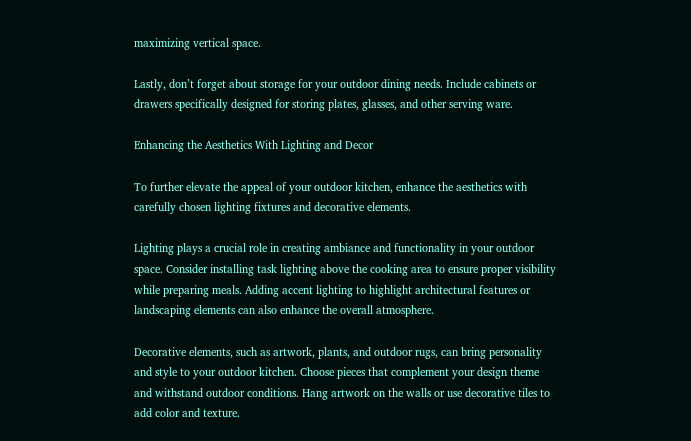maximizing vertical space.

Lastly, don’t forget about storage for your outdoor dining needs. Include cabinets or drawers specifically designed for storing plates, glasses, and other serving ware.

Enhancing the Aesthetics With Lighting and Decor

To further elevate the appeal of your outdoor kitchen, enhance the aesthetics with carefully chosen lighting fixtures and decorative elements.

Lighting plays a crucial role in creating ambiance and functionality in your outdoor space. Consider installing task lighting above the cooking area to ensure proper visibility while preparing meals. Adding accent lighting to highlight architectural features or landscaping elements can also enhance the overall atmosphere.

Decorative elements, such as artwork, plants, and outdoor rugs, can bring personality and style to your outdoor kitchen. Choose pieces that complement your design theme and withstand outdoor conditions. Hang artwork on the walls or use decorative tiles to add color and texture.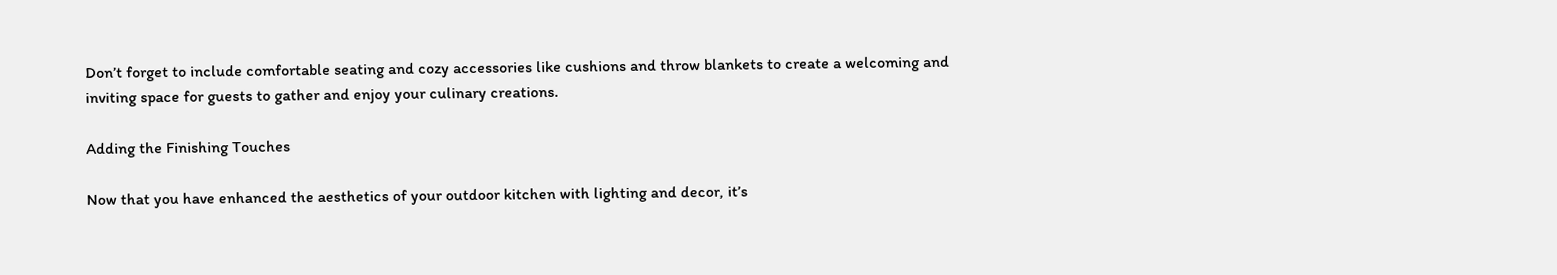Don’t forget to include comfortable seating and cozy accessories like cushions and throw blankets to create a welcoming and inviting space for guests to gather and enjoy your culinary creations.

Adding the Finishing Touches

Now that you have enhanced the aesthetics of your outdoor kitchen with lighting and decor, it’s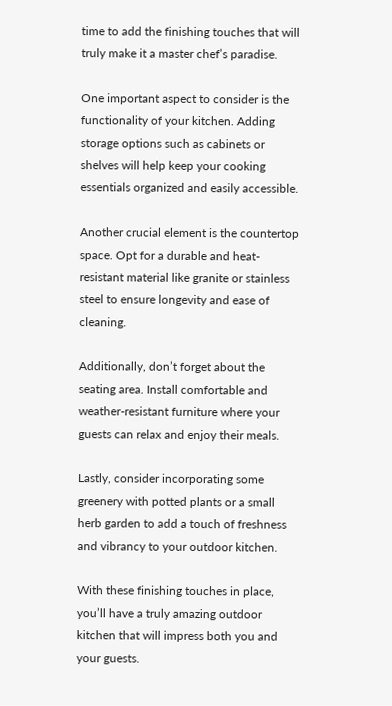time to add the finishing touches that will truly make it a master chef’s paradise.

One important aspect to consider is the functionality of your kitchen. Adding storage options such as cabinets or shelves will help keep your cooking essentials organized and easily accessible.

Another crucial element is the countertop space. Opt for a durable and heat-resistant material like granite or stainless steel to ensure longevity and ease of cleaning.

Additionally, don’t forget about the seating area. Install comfortable and weather-resistant furniture where your guests can relax and enjoy their meals.

Lastly, consider incorporating some greenery with potted plants or a small herb garden to add a touch of freshness and vibrancy to your outdoor kitchen.

With these finishing touches in place, you’ll have a truly amazing outdoor kitchen that will impress both you and your guests.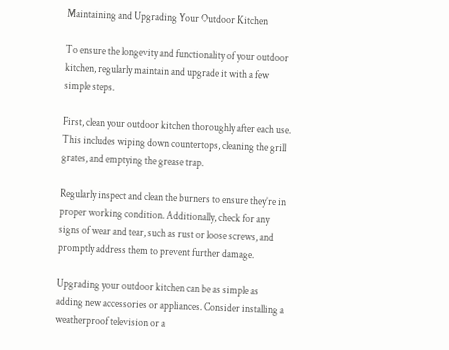Maintaining and Upgrading Your Outdoor Kitchen

To ensure the longevity and functionality of your outdoor kitchen, regularly maintain and upgrade it with a few simple steps.

First, clean your outdoor kitchen thoroughly after each use. This includes wiping down countertops, cleaning the grill grates, and emptying the grease trap.

Regularly inspect and clean the burners to ensure they’re in proper working condition. Additionally, check for any signs of wear and tear, such as rust or loose screws, and promptly address them to prevent further damage.

Upgrading your outdoor kitchen can be as simple as adding new accessories or appliances. Consider installing a weatherproof television or a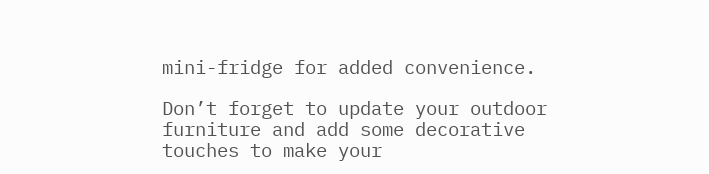mini-fridge for added convenience.

Don’t forget to update your outdoor furniture and add some decorative touches to make your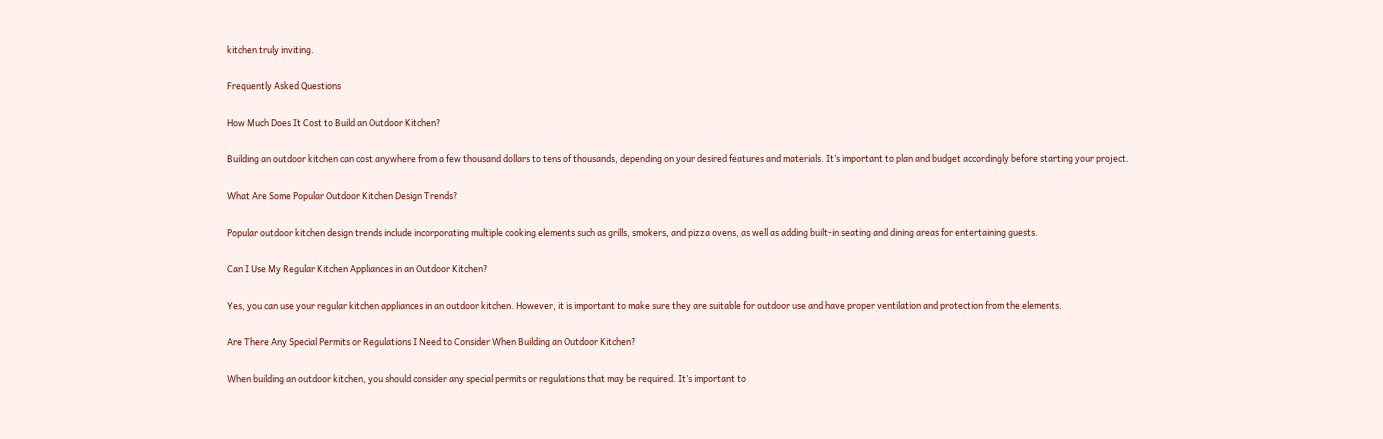kitchen truly inviting.

Frequently Asked Questions

How Much Does It Cost to Build an Outdoor Kitchen?

Building an outdoor kitchen can cost anywhere from a few thousand dollars to tens of thousands, depending on your desired features and materials. It’s important to plan and budget accordingly before starting your project.

What Are Some Popular Outdoor Kitchen Design Trends?

Popular outdoor kitchen design trends include incorporating multiple cooking elements such as grills, smokers, and pizza ovens, as well as adding built-in seating and dining areas for entertaining guests.

Can I Use My Regular Kitchen Appliances in an Outdoor Kitchen?

Yes, you can use your regular kitchen appliances in an outdoor kitchen. However, it is important to make sure they are suitable for outdoor use and have proper ventilation and protection from the elements.

Are There Any Special Permits or Regulations I Need to Consider When Building an Outdoor Kitchen?

When building an outdoor kitchen, you should consider any special permits or regulations that may be required. It’s important to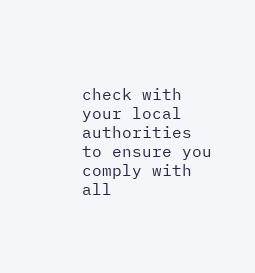check with your local authorities to ensure you comply with all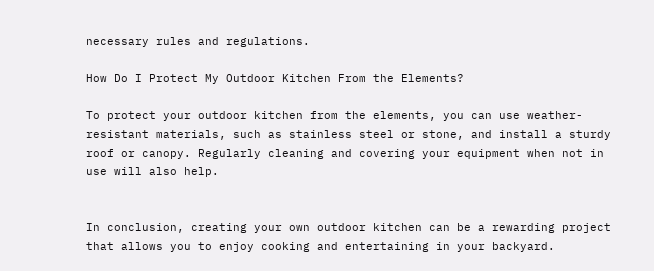necessary rules and regulations.

How Do I Protect My Outdoor Kitchen From the Elements?

To protect your outdoor kitchen from the elements, you can use weather-resistant materials, such as stainless steel or stone, and install a sturdy roof or canopy. Regularly cleaning and covering your equipment when not in use will also help.


In conclusion, creating your own outdoor kitchen can be a rewarding project that allows you to enjoy cooking and entertaining in your backyard.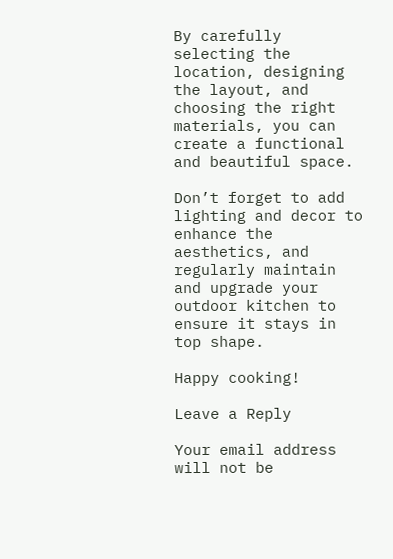By carefully selecting the location, designing the layout, and choosing the right materials, you can create a functional and beautiful space.

Don’t forget to add lighting and decor to enhance the aesthetics, and regularly maintain and upgrade your outdoor kitchen to ensure it stays in top shape.

Happy cooking!

Leave a Reply

Your email address will not be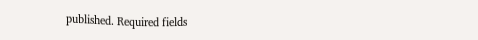published. Required fields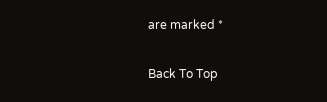are marked *

Back To Top